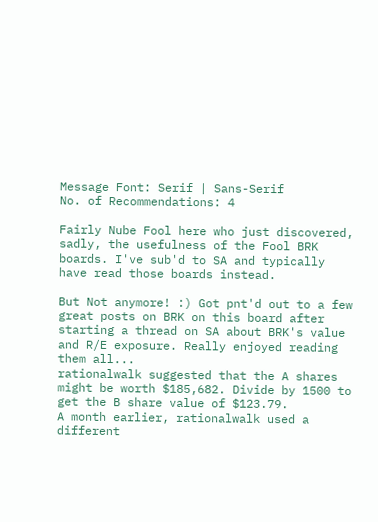Message Font: Serif | Sans-Serif
No. of Recommendations: 4

Fairly Nube Fool here who just discovered, sadly, the usefulness of the Fool BRK boards. I've sub'd to SA and typically have read those boards instead.

But Not anymore! :) Got pnt'd out to a few great posts on BRK on this board after starting a thread on SA about BRK's value and R/E exposure. Really enjoyed reading them all...
rationalwalk suggested that the A shares might be worth $185,682. Divide by 1500 to get the B share value of $123.79.
A month earlier, rationalwalk used a different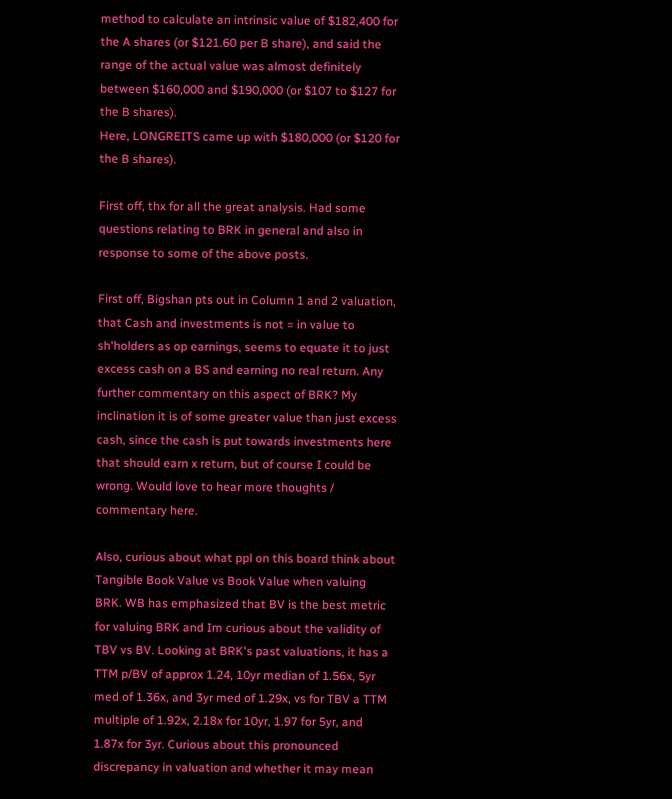method to calculate an intrinsic value of $182,400 for the A shares (or $121.60 per B share), and said the range of the actual value was almost definitely between $160,000 and $190,000 (or $107 to $127 for the B shares).
Here, LONGREITS came up with $180,000 (or $120 for the B shares).

First off, thx for all the great analysis. Had some questions relating to BRK in general and also in response to some of the above posts.

First off, Bigshan pts out in Column 1 and 2 valuation, that Cash and investments is not = in value to sh'holders as op earnings, seems to equate it to just excess cash on a BS and earning no real return. Any further commentary on this aspect of BRK? My inclination it is of some greater value than just excess cash, since the cash is put towards investments here that should earn x return, but of course I could be wrong. Would love to hear more thoughts / commentary here.

Also, curious about what ppl on this board think about Tangible Book Value vs Book Value when valuing BRK. WB has emphasized that BV is the best metric for valuing BRK and Im curious about the validity of TBV vs BV. Looking at BRK's past valuations, it has a TTM p/BV of approx 1.24, 10yr median of 1.56x, 5yr med of 1.36x, and 3yr med of 1.29x, vs for TBV a TTM multiple of 1.92x, 2.18x for 10yr, 1.97 for 5yr, and 1.87x for 3yr. Curious about this pronounced discrepancy in valuation and whether it may mean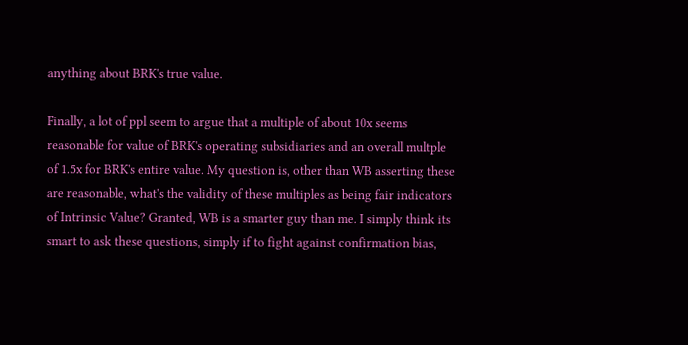anything about BRK's true value.

Finally, a lot of ppl seem to argue that a multiple of about 10x seems reasonable for value of BRK's operating subsidiaries and an overall multple of 1.5x for BRK's entire value. My question is, other than WB asserting these are reasonable, what's the validity of these multiples as being fair indicators of Intrinsic Value? Granted, WB is a smarter guy than me. I simply think its smart to ask these questions, simply if to fight against confirmation bias,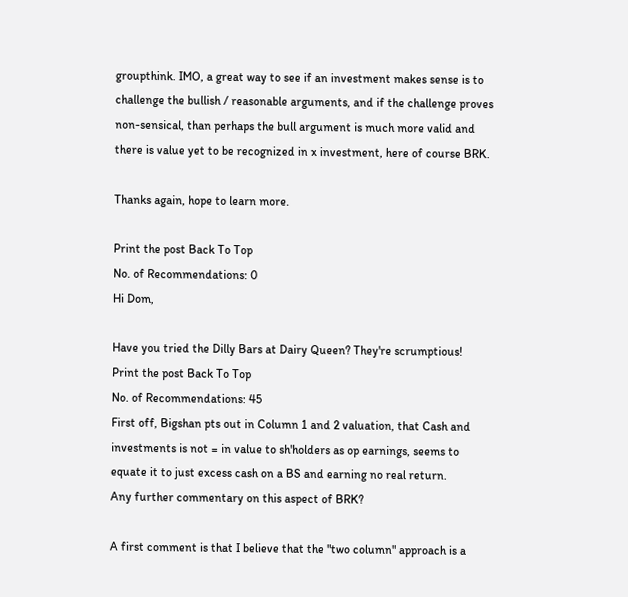groupthink. IMO, a great way to see if an investment makes sense is to challenge the bullish / reasonable arguments, and if the challenge proves non-sensical, than perhaps the bull argument is much more valid and there is value yet to be recognized in x investment, here of course BRK.

Thanks again, hope to learn more.

Print the post Back To Top
No. of Recommendations: 0
Hi Dom,

Have you tried the Dilly Bars at Dairy Queen? They're scrumptious!
Print the post Back To Top
No. of Recommendations: 45
First off, Bigshan pts out in Column 1 and 2 valuation, that Cash and
investments is not = in value to sh'holders as op earnings, seems to
equate it to just excess cash on a BS and earning no real return.
Any further commentary on this aspect of BRK?

A first comment is that I believe that the "two column" approach is a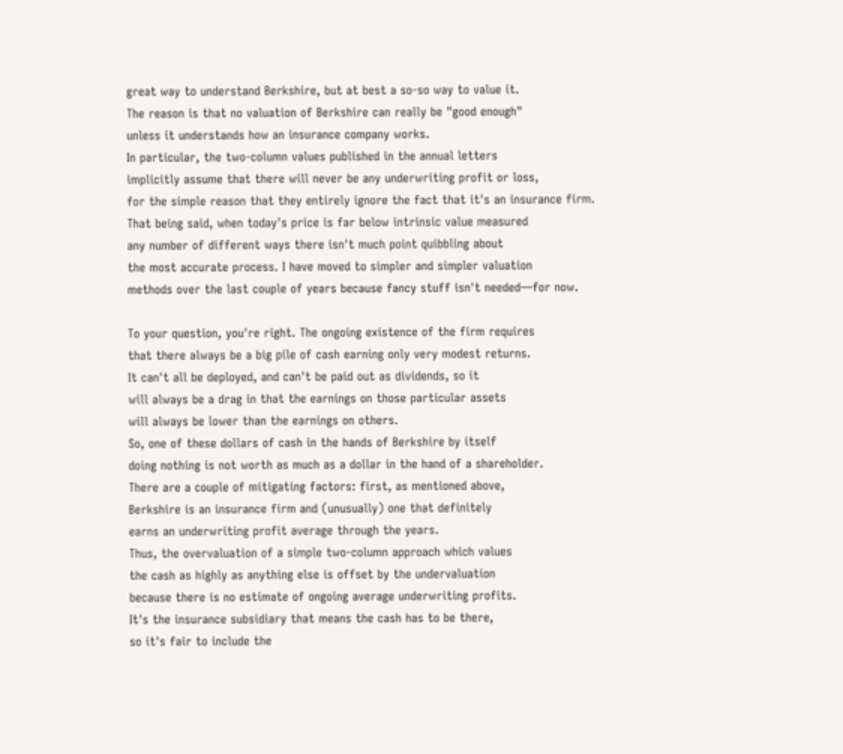great way to understand Berkshire, but at best a so-so way to value it.
The reason is that no valuation of Berkshire can really be "good enough"
unless it understands how an insurance company works.
In particular, the two-column values published in the annual letters
implicitly assume that there will never be any underwriting profit or loss,
for the simple reason that they entirely ignore the fact that it's an insurance firm.
That being said, when today's price is far below intrinsic value measured
any number of different ways there isn't much point quibbling about
the most accurate process. I have moved to simpler and simpler valuation
methods over the last couple of years because fancy stuff isn't needed—for now.

To your question, you're right. The ongoing existence of the firm requires
that there always be a big pile of cash earning only very modest returns.
It can't all be deployed, and can't be paid out as dividends, so it
will always be a drag in that the earnings on those particular assets
will always be lower than the earnings on others.
So, one of these dollars of cash in the hands of Berkshire by itself
doing nothing is not worth as much as a dollar in the hand of a shareholder.
There are a couple of mitigating factors: first, as mentioned above,
Berkshire is an insurance firm and (unusually) one that definitely
earns an underwriting profit average through the years.
Thus, the overvaluation of a simple two-column approach which values
the cash as highly as anything else is offset by the undervaluation
because there is no estimate of ongoing average underwriting profits.
It's the insurance subsidiary that means the cash has to be there,
so it's fair to include the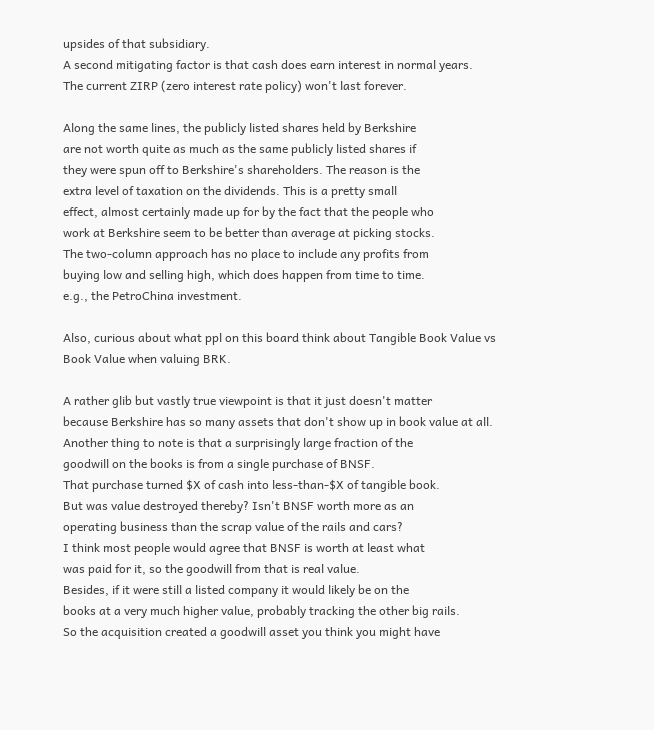upsides of that subsidiary.
A second mitigating factor is that cash does earn interest in normal years.
The current ZIRP (zero interest rate policy) won't last forever.

Along the same lines, the publicly listed shares held by Berkshire
are not worth quite as much as the same publicly listed shares if
they were spun off to Berkshire's shareholders. The reason is the
extra level of taxation on the dividends. This is a pretty small
effect, almost certainly made up for by the fact that the people who
work at Berkshire seem to be better than average at picking stocks.
The two-column approach has no place to include any profits from
buying low and selling high, which does happen from time to time.
e.g., the PetroChina investment.

Also, curious about what ppl on this board think about Tangible Book Value vs Book Value when valuing BRK.

A rather glib but vastly true viewpoint is that it just doesn't matter
because Berkshire has so many assets that don't show up in book value at all.
Another thing to note is that a surprisingly large fraction of the
goodwill on the books is from a single purchase of BNSF.
That purchase turned $X of cash into less-than-$X of tangible book.
But was value destroyed thereby? Isn't BNSF worth more as an
operating business than the scrap value of the rails and cars?
I think most people would agree that BNSF is worth at least what
was paid for it, so the goodwill from that is real value.
Besides, if it were still a listed company it would likely be on the
books at a very much higher value, probably tracking the other big rails.
So the acquisition created a goodwill asset you think you might have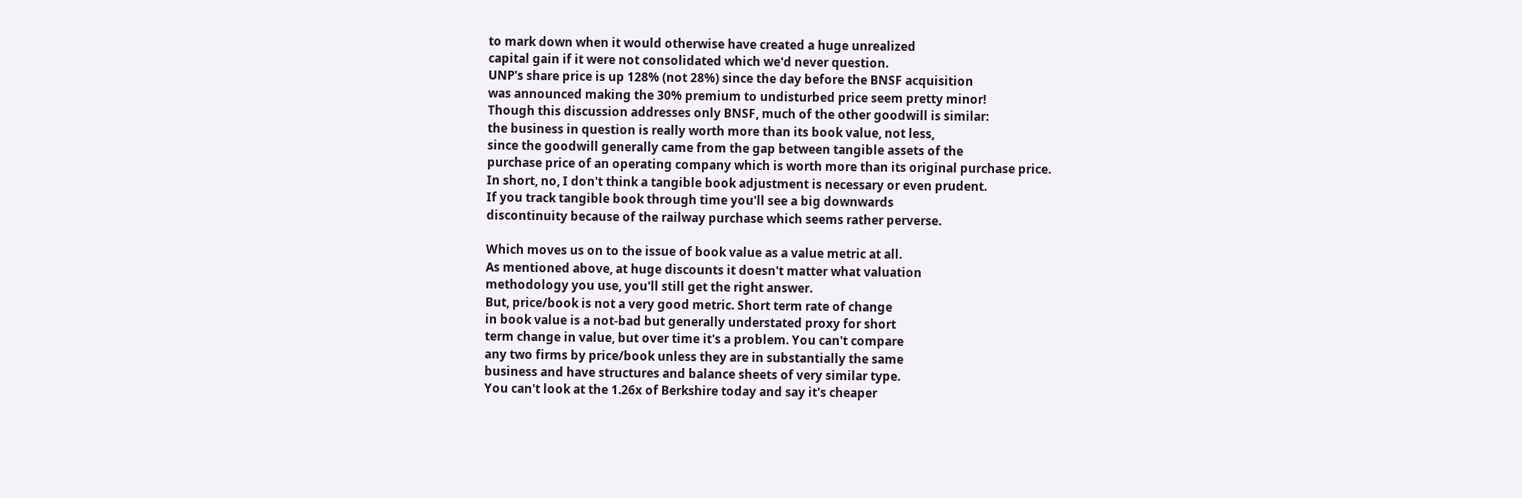to mark down when it would otherwise have created a huge unrealized
capital gain if it were not consolidated which we'd never question.
UNP's share price is up 128% (not 28%) since the day before the BNSF acquisition
was announced making the 30% premium to undisturbed price seem pretty minor!
Though this discussion addresses only BNSF, much of the other goodwill is similar:
the business in question is really worth more than its book value, not less,
since the goodwill generally came from the gap between tangible assets of the
purchase price of an operating company which is worth more than its original purchase price.
In short, no, I don't think a tangible book adjustment is necessary or even prudent.
If you track tangible book through time you'll see a big downwards
discontinuity because of the railway purchase which seems rather perverse.

Which moves us on to the issue of book value as a value metric at all.
As mentioned above, at huge discounts it doesn't matter what valuation
methodology you use, you'll still get the right answer.
But, price/book is not a very good metric. Short term rate of change
in book value is a not-bad but generally understated proxy for short
term change in value, but over time it's a problem. You can't compare
any two firms by price/book unless they are in substantially the same
business and have structures and balance sheets of very similar type.
You can't look at the 1.26x of Berkshire today and say it's cheaper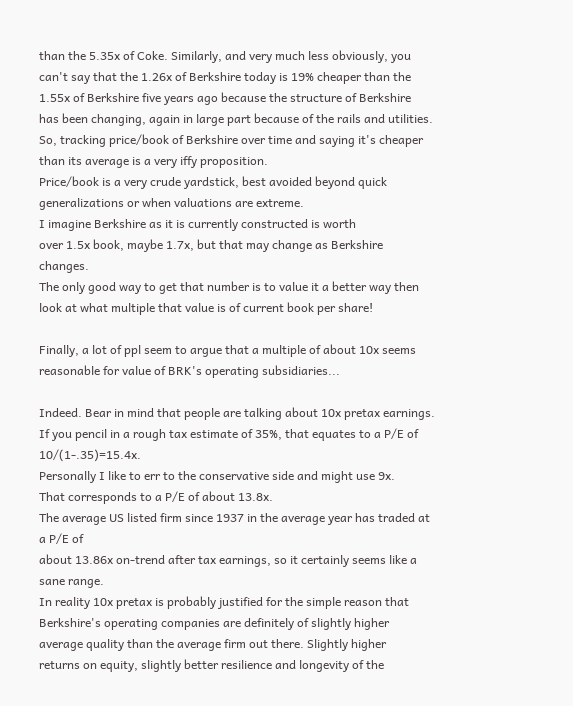than the 5.35x of Coke. Similarly, and very much less obviously, you
can't say that the 1.26x of Berkshire today is 19% cheaper than the
1.55x of Berkshire five years ago because the structure of Berkshire
has been changing, again in large part because of the rails and utilities.
So, tracking price/book of Berkshire over time and saying it's cheaper
than its average is a very iffy proposition.
Price/book is a very crude yardstick, best avoided beyond quick
generalizations or when valuations are extreme.
I imagine Berkshire as it is currently constructed is worth
over 1.5x book, maybe 1.7x, but that may change as Berkshire changes.
The only good way to get that number is to value it a better way then
look at what multiple that value is of current book per share!

Finally, a lot of ppl seem to argue that a multiple of about 10x seems
reasonable for value of BRK's operating subsidiaries...

Indeed. Bear in mind that people are talking about 10x pretax earnings.
If you pencil in a rough tax estimate of 35%, that equates to a P/E of 10/(1-.35)=15.4x.
Personally I like to err to the conservative side and might use 9x.
That corresponds to a P/E of about 13.8x.
The average US listed firm since 1937 in the average year has traded at a P/E of
about 13.86x on-trend after tax earnings, so it certainly seems like a sane range.
In reality 10x pretax is probably justified for the simple reason that
Berkshire's operating companies are definitely of slightly higher
average quality than the average firm out there. Slightly higher
returns on equity, slightly better resilience and longevity of the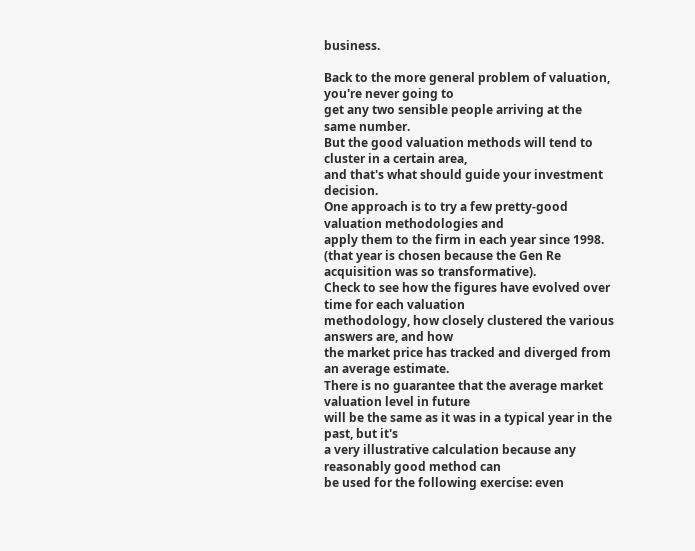business.

Back to the more general problem of valuation, you're never going to
get any two sensible people arriving at the same number.
But the good valuation methods will tend to cluster in a certain area,
and that's what should guide your investment decision.
One approach is to try a few pretty-good valuation methodologies and
apply them to the firm in each year since 1998.
(that year is chosen because the Gen Re acquisition was so transformative).
Check to see how the figures have evolved over time for each valuation
methodology, how closely clustered the various answers are, and how
the market price has tracked and diverged from an average estimate.
There is no guarantee that the average market valuation level in future
will be the same as it was in a typical year in the past, but it's
a very illustrative calculation because any reasonably good method can
be used for the following exercise: even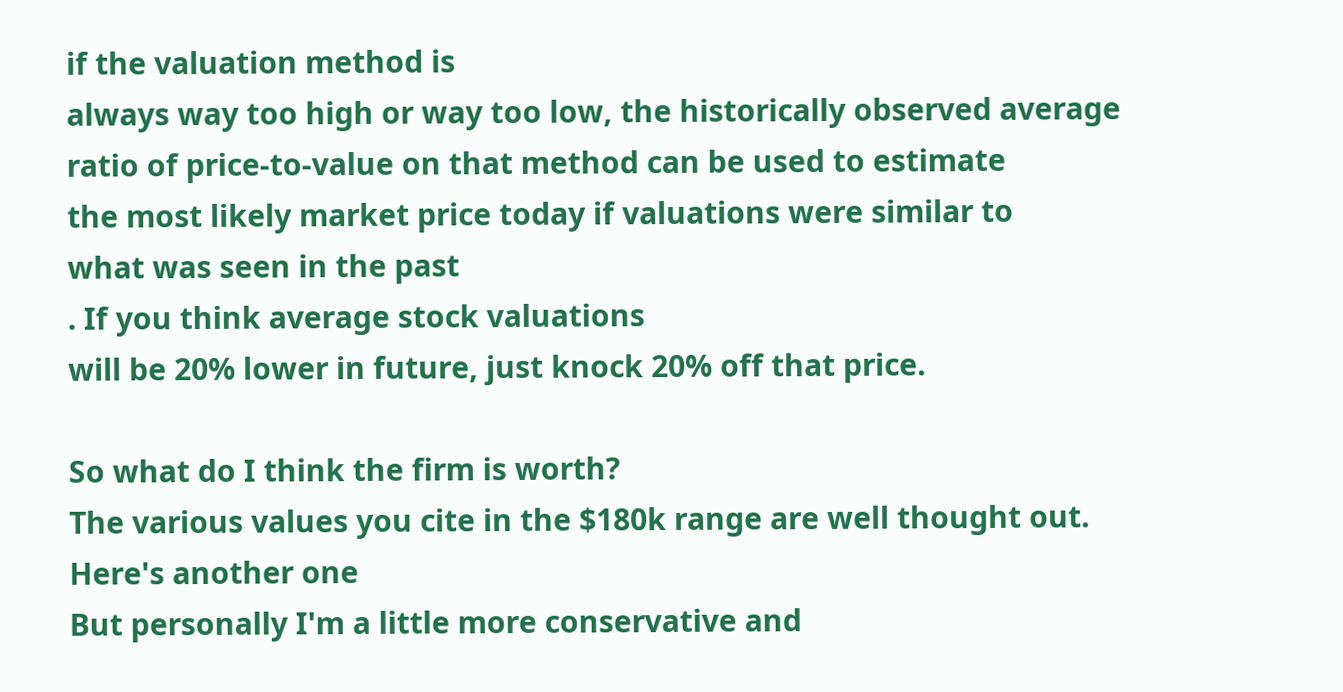if the valuation method is
always way too high or way too low, the historically observed average
ratio of price-to-value on that method can be used to estimate
the most likely market price today if valuations were similar to
what was seen in the past
. If you think average stock valuations
will be 20% lower in future, just knock 20% off that price.

So what do I think the firm is worth?
The various values you cite in the $180k range are well thought out.
Here's another one
But personally I'm a little more conservative and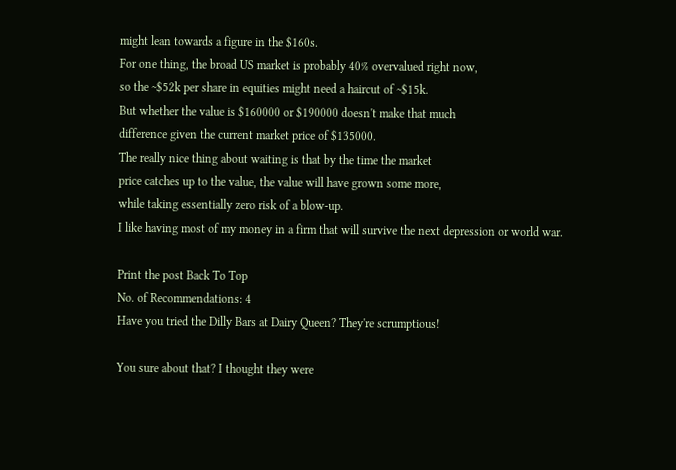might lean towards a figure in the $160s.
For one thing, the broad US market is probably 40% overvalued right now,
so the ~$52k per share in equities might need a haircut of ~$15k.
But whether the value is $160000 or $190000 doesn't make that much
difference given the current market price of $135000.
The really nice thing about waiting is that by the time the market
price catches up to the value, the value will have grown some more,
while taking essentially zero risk of a blow-up.
I like having most of my money in a firm that will survive the next depression or world war.

Print the post Back To Top
No. of Recommendations: 4
Have you tried the Dilly Bars at Dairy Queen? They're scrumptious!

You sure about that? I thought they were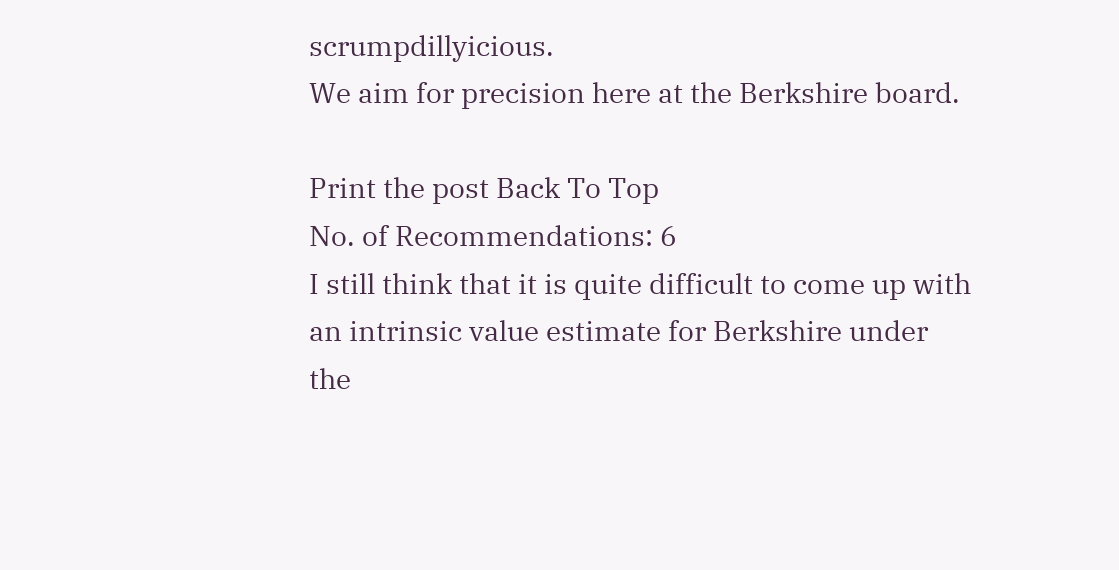scrumpdillyicious.
We aim for precision here at the Berkshire board.

Print the post Back To Top
No. of Recommendations: 6
I still think that it is quite difficult to come up with an intrinsic value estimate for Berkshire under the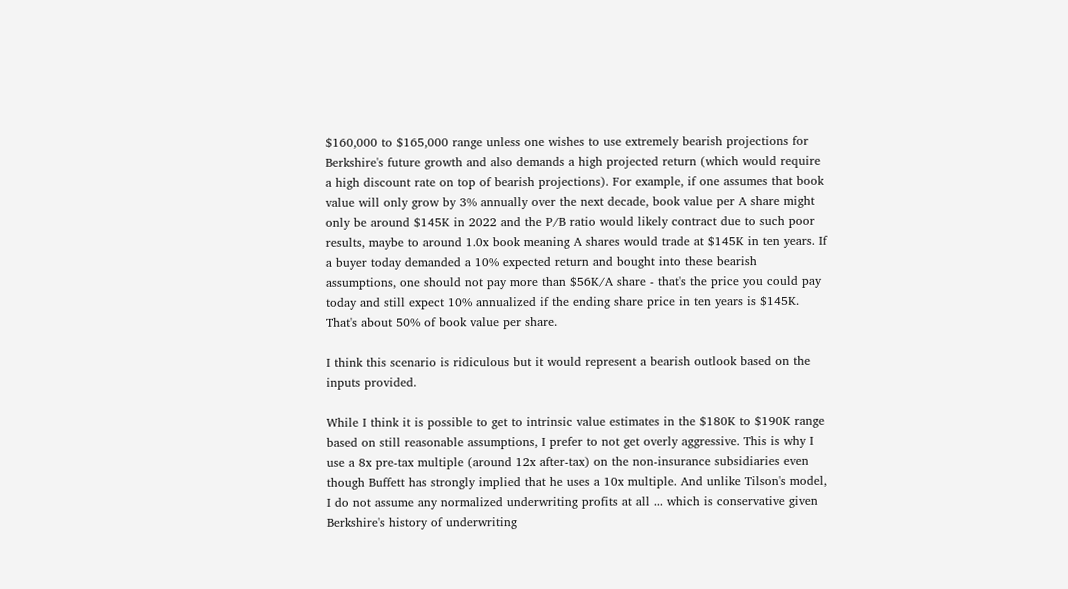$160,000 to $165,000 range unless one wishes to use extremely bearish projections for Berkshire's future growth and also demands a high projected return (which would require a high discount rate on top of bearish projections). For example, if one assumes that book value will only grow by 3% annually over the next decade, book value per A share might only be around $145K in 2022 and the P/B ratio would likely contract due to such poor results, maybe to around 1.0x book meaning A shares would trade at $145K in ten years. If a buyer today demanded a 10% expected return and bought into these bearish assumptions, one should not pay more than $56K/A share - that's the price you could pay today and still expect 10% annualized if the ending share price in ten years is $145K. That's about 50% of book value per share.

I think this scenario is ridiculous but it would represent a bearish outlook based on the inputs provided.

While I think it is possible to get to intrinsic value estimates in the $180K to $190K range based on still reasonable assumptions, I prefer to not get overly aggressive. This is why I use a 8x pre-tax multiple (around 12x after-tax) on the non-insurance subsidiaries even though Buffett has strongly implied that he uses a 10x multiple. And unlike Tilson's model, I do not assume any normalized underwriting profits at all ... which is conservative given Berkshire's history of underwriting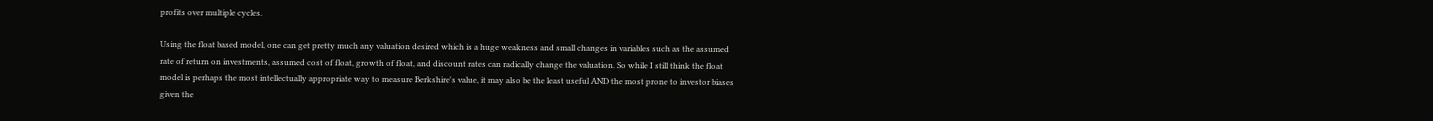profits over multiple cycles.

Using the float based model, one can get pretty much any valuation desired which is a huge weakness and small changes in variables such as the assumed rate of return on investments, assumed cost of float, growth of float, and discount rates can radically change the valuation. So while I still think the float model is perhaps the most intellectually appropriate way to measure Berkshire's value, it may also be the least useful AND the most prone to investor biases given the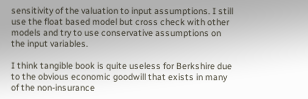sensitivity of the valuation to input assumptions. I still use the float based model but cross check with other models and try to use conservative assumptions on the input variables.

I think tangible book is quite useless for Berkshire due to the obvious economic goodwill that exists in many of the non-insurance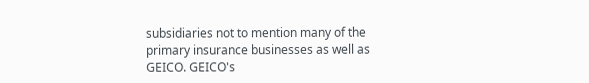subsidiaries not to mention many of the primary insurance businesses as well as GEICO. GEICO's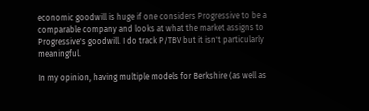economic goodwill is huge if one considers Progressive to be a comparable company and looks at what the market assigns to Progressive's goodwill. I do track P/TBV but it isn't particularly meaningful.

In my opinion, having multiple models for Berkshire (as well as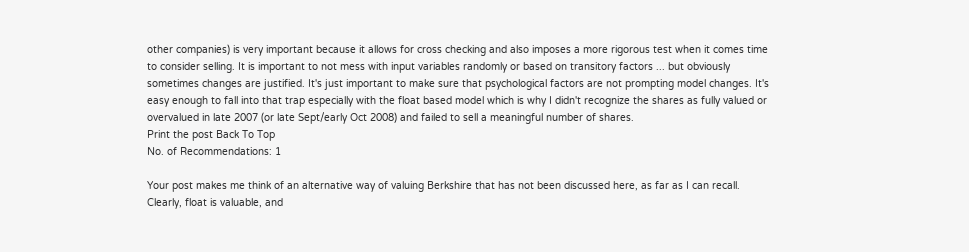other companies) is very important because it allows for cross checking and also imposes a more rigorous test when it comes time to consider selling. It is important to not mess with input variables randomly or based on transitory factors ... but obviously sometimes changes are justified. It's just important to make sure that psychological factors are not prompting model changes. It's easy enough to fall into that trap especially with the float based model which is why I didn't recognize the shares as fully valued or overvalued in late 2007 (or late Sept/early Oct 2008) and failed to sell a meaningful number of shares.
Print the post Back To Top
No. of Recommendations: 1

Your post makes me think of an alternative way of valuing Berkshire that has not been discussed here, as far as I can recall. Clearly, float is valuable, and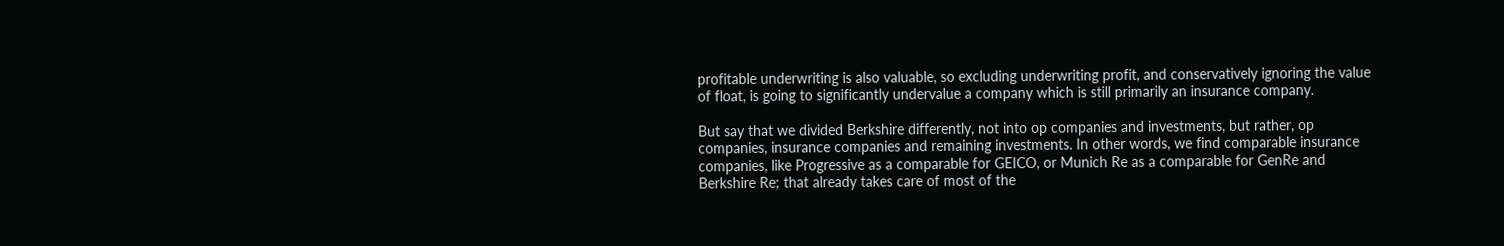profitable underwriting is also valuable, so excluding underwriting profit, and conservatively ignoring the value of float, is going to significantly undervalue a company which is still primarily an insurance company.

But say that we divided Berkshire differently, not into op companies and investments, but rather, op companies, insurance companies and remaining investments. In other words, we find comparable insurance companies, like Progressive as a comparable for GEICO, or Munich Re as a comparable for GenRe and Berkshire Re; that already takes care of most of the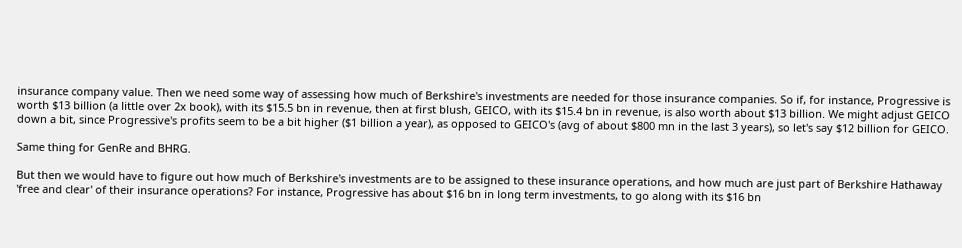insurance company value. Then we need some way of assessing how much of Berkshire's investments are needed for those insurance companies. So if, for instance, Progressive is worth $13 billion (a little over 2x book), with its $15.5 bn in revenue, then at first blush, GEICO, with its $15.4 bn in revenue, is also worth about $13 billion. We might adjust GEICO down a bit, since Progressive's profits seem to be a bit higher ($1 billion a year), as opposed to GEICO's (avg of about $800 mn in the last 3 years), so let's say $12 billion for GEICO.

Same thing for GenRe and BHRG.

But then we would have to figure out how much of Berkshire's investments are to be assigned to these insurance operations, and how much are just part of Berkshire Hathaway 'free and clear' of their insurance operations? For instance, Progressive has about $16 bn in long term investments, to go along with its $16 bn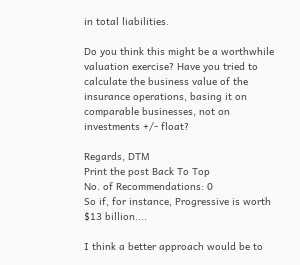in total liabilities.

Do you think this might be a worthwhile valuation exercise? Have you tried to calculate the business value of the insurance operations, basing it on comparable businesses, not on investments +/- float?

Regards, DTM
Print the post Back To Top
No. of Recommendations: 0
So if, for instance, Progressive is worth $13 billion....

I think a better approach would be to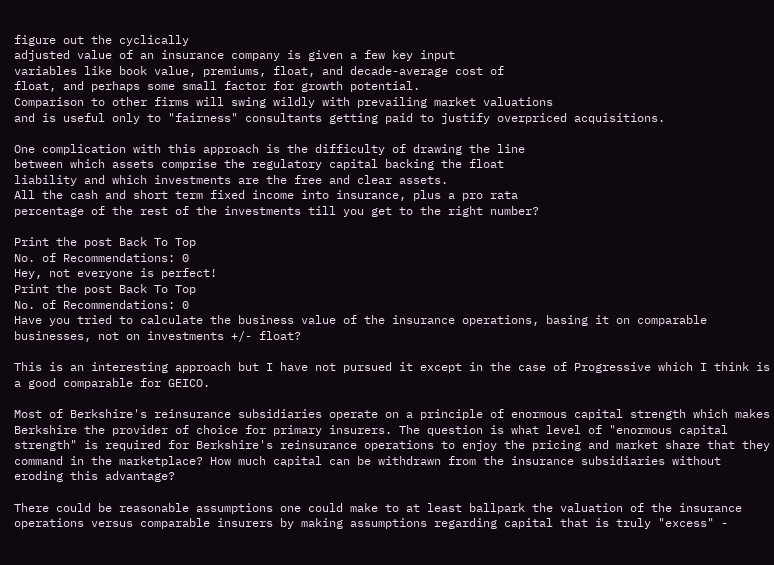figure out the cyclically
adjusted value of an insurance company is given a few key input
variables like book value, premiums, float, and decade-average cost of
float, and perhaps some small factor for growth potential.
Comparison to other firms will swing wildly with prevailing market valuations
and is useful only to "fairness" consultants getting paid to justify overpriced acquisitions.

One complication with this approach is the difficulty of drawing the line
between which assets comprise the regulatory capital backing the float
liability and which investments are the free and clear assets.
All the cash and short term fixed income into insurance, plus a pro rata
percentage of the rest of the investments till you get to the right number?

Print the post Back To Top
No. of Recommendations: 0
Hey, not everyone is perfect!
Print the post Back To Top
No. of Recommendations: 0
Have you tried to calculate the business value of the insurance operations, basing it on comparable businesses, not on investments +/- float?

This is an interesting approach but I have not pursued it except in the case of Progressive which I think is a good comparable for GEICO.

Most of Berkshire's reinsurance subsidiaries operate on a principle of enormous capital strength which makes Berkshire the provider of choice for primary insurers. The question is what level of "enormous capital strength" is required for Berkshire's reinsurance operations to enjoy the pricing and market share that they command in the marketplace? How much capital can be withdrawn from the insurance subsidiaries without eroding this advantage?

There could be reasonable assumptions one could make to at least ballpark the valuation of the insurance operations versus comparable insurers by making assumptions regarding capital that is truly "excess" -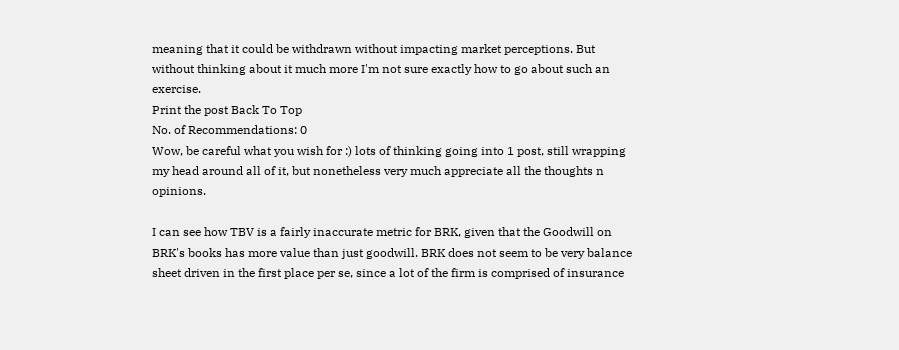meaning that it could be withdrawn without impacting market perceptions. But without thinking about it much more I'm not sure exactly how to go about such an exercise.
Print the post Back To Top
No. of Recommendations: 0
Wow, be careful what you wish for :) lots of thinking going into 1 post, still wrapping my head around all of it, but nonetheless very much appreciate all the thoughts n opinions.

I can see how TBV is a fairly inaccurate metric for BRK, given that the Goodwill on BRK's books has more value than just goodwill. BRK does not seem to be very balance sheet driven in the first place per se, since a lot of the firm is comprised of insurance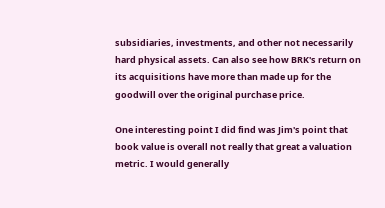subsidiaries, investments, and other not necessarily hard physical assets. Can also see how BRK's return on its acquisitions have more than made up for the goodwill over the original purchase price.

One interesting point I did find was Jim's point that book value is overall not really that great a valuation metric. I would generally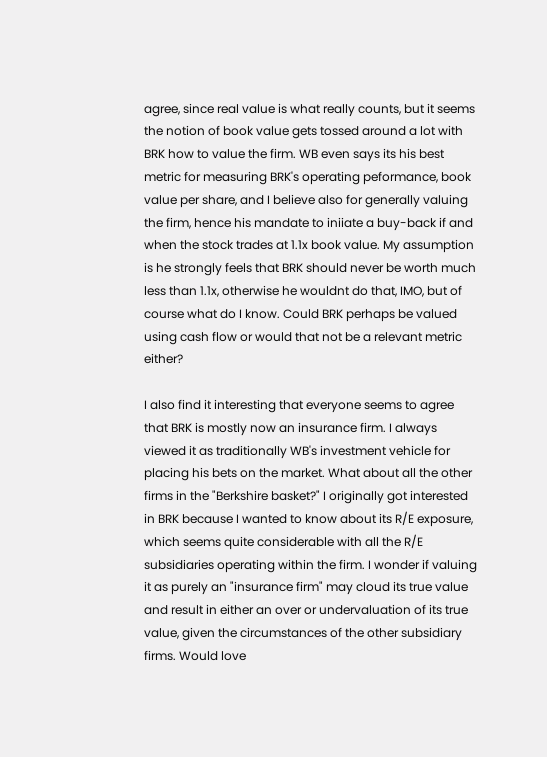agree, since real value is what really counts, but it seems the notion of book value gets tossed around a lot with BRK how to value the firm. WB even says its his best metric for measuring BRK's operating peformance, book value per share, and I believe also for generally valuing the firm, hence his mandate to iniiate a buy-back if and when the stock trades at 1.1x book value. My assumption is he strongly feels that BRK should never be worth much less than 1.1x, otherwise he wouldnt do that, IMO, but of course what do I know. Could BRK perhaps be valued using cash flow or would that not be a relevant metric either?

I also find it interesting that everyone seems to agree that BRK is mostly now an insurance firm. I always viewed it as traditionally WB's investment vehicle for placing his bets on the market. What about all the other firms in the "Berkshire basket?" I originally got interested in BRK because I wanted to know about its R/E exposure, which seems quite considerable with all the R/E subsidiaries operating within the firm. I wonder if valuing it as purely an "insurance firm" may cloud its true value and result in either an over or undervaluation of its true value, given the circumstances of the other subsidiary firms. Would love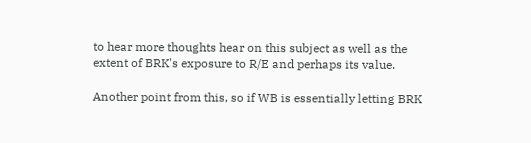to hear more thoughts hear on this subject as well as the extent of BRK's exposure to R/E and perhaps its value.

Another point from this, so if WB is essentially letting BRK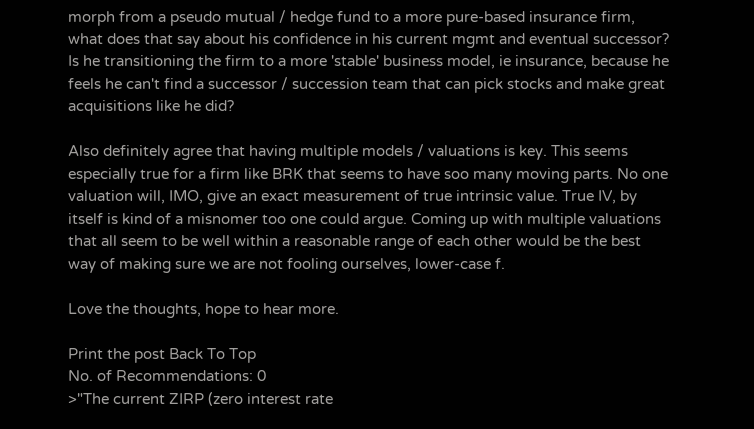morph from a pseudo mutual / hedge fund to a more pure-based insurance firm, what does that say about his confidence in his current mgmt and eventual successor? Is he transitioning the firm to a more 'stable' business model, ie insurance, because he feels he can't find a successor / succession team that can pick stocks and make great acquisitions like he did?

Also definitely agree that having multiple models / valuations is key. This seems especially true for a firm like BRK that seems to have soo many moving parts. No one valuation will, IMO, give an exact measurement of true intrinsic value. True IV, by itself is kind of a misnomer too one could argue. Coming up with multiple valuations that all seem to be well within a reasonable range of each other would be the best way of making sure we are not fooling ourselves, lower-case f.

Love the thoughts, hope to hear more.

Print the post Back To Top
No. of Recommendations: 0
>"The current ZIRP (zero interest rate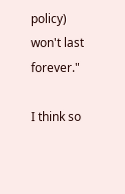policy) won't last forever."

I think so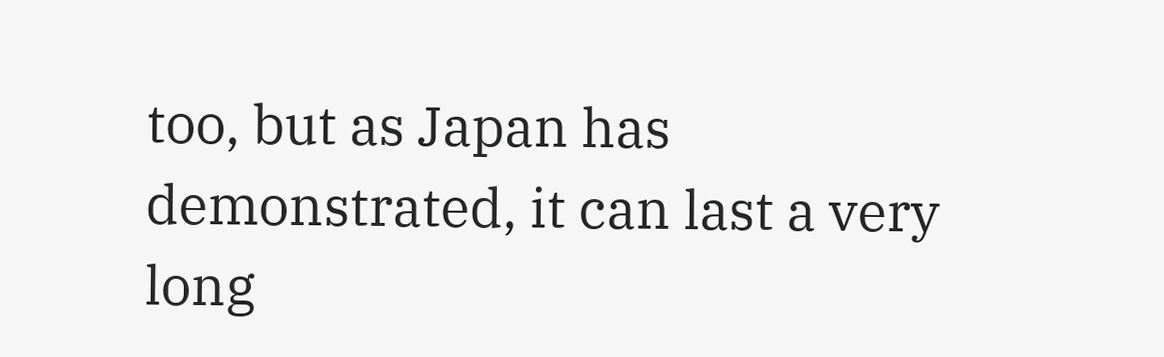too, but as Japan has demonstrated, it can last a very long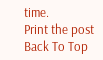time.
Print the post Back To Top